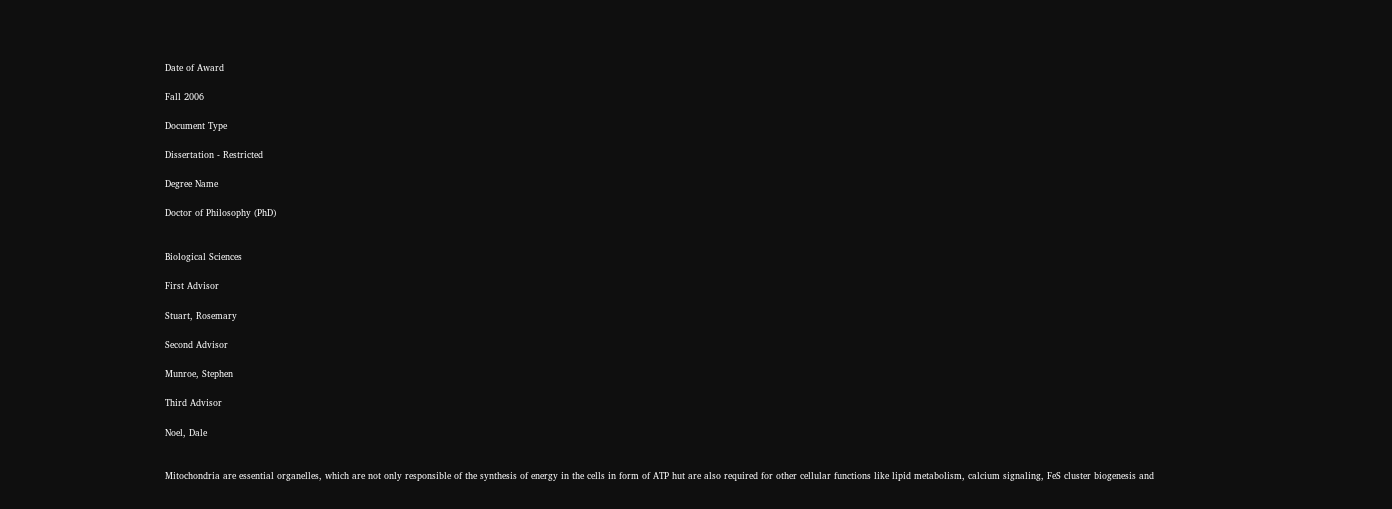Date of Award

Fall 2006

Document Type

Dissertation - Restricted

Degree Name

Doctor of Philosophy (PhD)


Biological Sciences

First Advisor

Stuart, Rosemary

Second Advisor

Munroe, Stephen

Third Advisor

Noel, Dale


Mitochondria are essential organelles, which are not only responsible of the synthesis of energy in the cells in form of ATP hut are also required for other cellular functions like lipid metabolism, calcium signaling, FeS cluster biogenesis and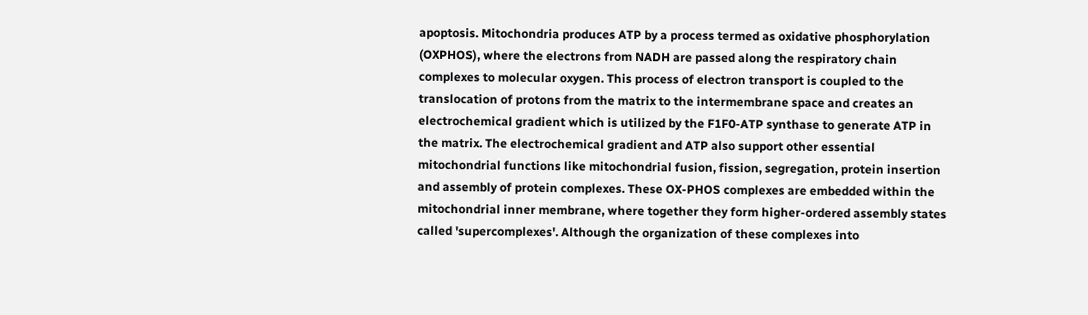apoptosis. Mitochondria produces ATP by a process termed as oxidative phosphorylation (OXPHOS), where the electrons from NADH are passed along the respiratory chain complexes to molecular oxygen. This process of electron transport is coupled to the translocation of protons from the matrix to the intermembrane space and creates an electrochemical gradient which is utilized by the F1F0-ATP synthase to generate ATP in the matrix. The electrochemical gradient and ATP also support other essential mitochondrial functions like mitochondrial fusion, fission, segregation, protein insertion and assembly of protein complexes. These OX-PHOS complexes are embedded within the mitochondrial inner membrane, where together they form higher-ordered assembly states called 'supercomplexes'. Although the organization of these complexes into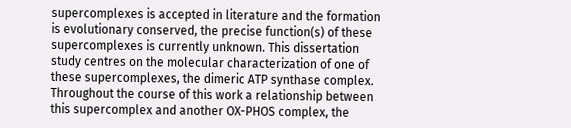supercomplexes is accepted in literature and the formation is evolutionary conserved, the precise function(s) of these supercomplexes is currently unknown. This dissertation study centres on the molecular characterization of one of these supercomplexes, the dimeric ATP synthase complex. Throughout the course of this work a relationship between this supercomplex and another OX-PHOS complex, the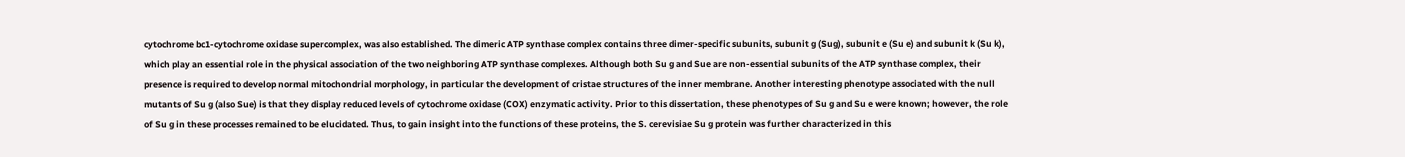cytochrome bc1-cytochrome oxidase supercomplex, was also established. The dimeric ATP synthase complex contains three dimer-specific subunits, subunit g (Sug), subunit e (Su e) and subunit k (Su k), which play an essential role in the physical association of the two neighboring ATP synthase complexes. Although both Su g and Sue are non-essential subunits of the ATP synthase complex, their presence is required to develop normal mitochondrial morphology, in particular the development of cristae structures of the inner membrane. Another interesting phenotype associated with the null mutants of Su g (also Sue) is that they display reduced levels of cytochrome oxidase (COX) enzymatic activity. Prior to this dissertation, these phenotypes of Su g and Su e were known; however, the role of Su g in these processes remained to be elucidated. Thus, to gain insight into the functions of these proteins, the S. cerevisiae Su g protein was further characterized in this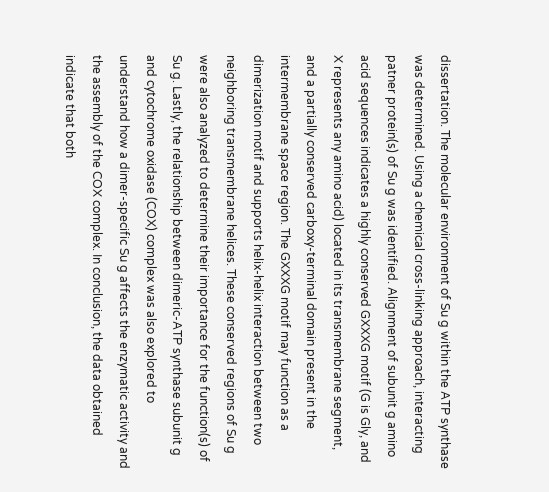dissertation. The molecular environment of Su g within the ATP synthase was determined. Using a chemical cross-linking approach, interacting patner protein(s) of Su g was identified. Alignment of subunit g amino acid sequences indicates a highly conserved GXXXG motif (G is Gly, and X represents any amino acid) located in its transmembrane segment, and a partially conserved carboxy-terminal domain present in the intermembrane space region. The GXXXG motif may function as a dimerization motif and supports helix-helix interaction between two neighboring transmembrane helices. These conserved regions of Su g were also analyzed to determine their importance for the function(s) of Su g. Lastly, the relationship between dimeric-ATP synthase subunit g and cytochrome oxidase (COX) complex was also explored to understand how a dimer-specific Su g affects the enzymatic activity and the assembly of the COX complex. In conclusion, the data obtained indicate that both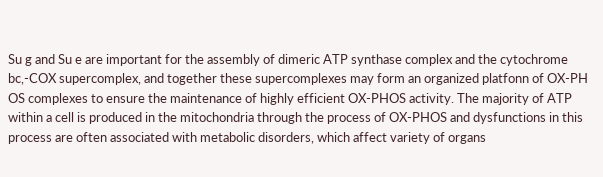Su g and Su e are important for the assembly of dimeric ATP synthase complex and the cytochrome bc,-COX supercomplex, and together these supercomplexes may form an organized platfonn of OX-PH OS complexes to ensure the maintenance of highly efficient OX-PHOS activity. The majority of ATP within a cell is produced in the mitochondria through the process of OX-PHOS and dysfunctions in this process are often associated with metabolic disorders, which affect variety of organs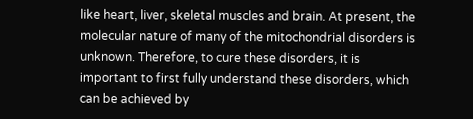like heart, liver, skeletal muscles and brain. At present, the molecular nature of many of the mitochondrial disorders is unknown. Therefore, to cure these disorders, it is important to first fully understand these disorders, which can be achieved by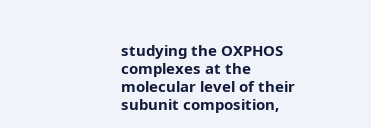studying the OXPHOS complexes at the molecular level of their subunit composition,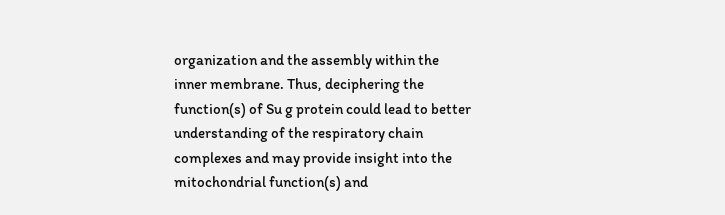organization and the assembly within the inner membrane. Thus, deciphering the function(s) of Su g protein could lead to better understanding of the respiratory chain complexes and may provide insight into the mitochondrial function(s) and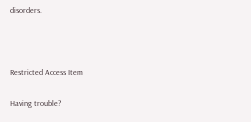disorders.



Restricted Access Item

Having trouble?